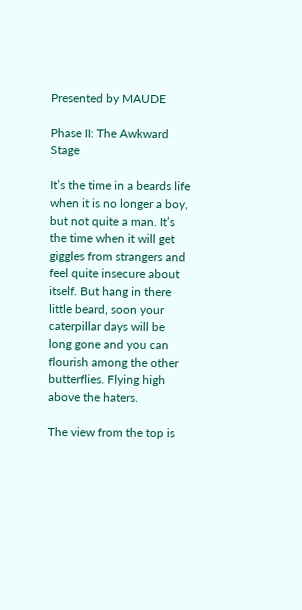Presented by MAUDE

Phase II: The Awkward Stage

It’s the time in a beards life when it is no longer a boy, but not quite a man. It’s the time when it will get giggles from strangers and feel quite insecure about itself. But hang in there little beard, soon your caterpillar days will be long gone and you can flourish among the other butterflies. Flying high above the haters.

The view from the top is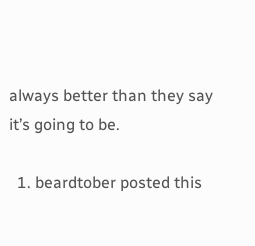always better than they say it’s going to be.

  1. beardtober posted this